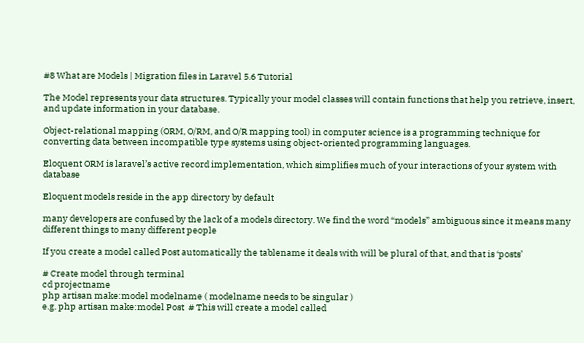#8 What are Models | Migration files in Laravel 5.6 Tutorial

The Model represents your data structures. Typically your model classes will contain functions that help you retrieve, insert, and update information in your database.

Object-relational mapping (ORM, O/RM, and O/R mapping tool) in computer science is a programming technique for converting data between incompatible type systems using object-oriented programming languages.

Eloquent ORM is laravel’s active record implementation, which simplifies much of your interactions of your system with database

Eloquent models reside in the app directory by default

many developers are confused by the lack of a models directory. We find the word “models” ambiguous since it means many different things to many different people

If you create a model called Post automatically the tablename it deals with will be plural of that, and that is ‘posts’

# Create model through terminal
cd projectname
php artisan make:model modelname ( modelname needs to be singular )
e.g. php artisan make:model Post  # This will create a model called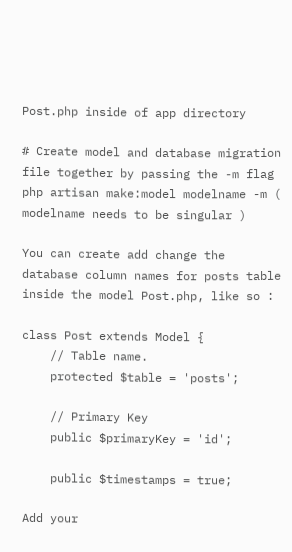Post.php inside of app directory

# Create model and database migration file together by passing the -m flag
php artisan make:model modelname -m ( modelname needs to be singular )

You can create add change the database column names for posts table inside the model Post.php, like so :

class Post extends Model {
    // Table name.
    protected $table = 'posts';

    // Primary Key
    public $primaryKey = 'id';

    public $timestamps = true;

Add your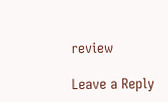review

Leave a Reply